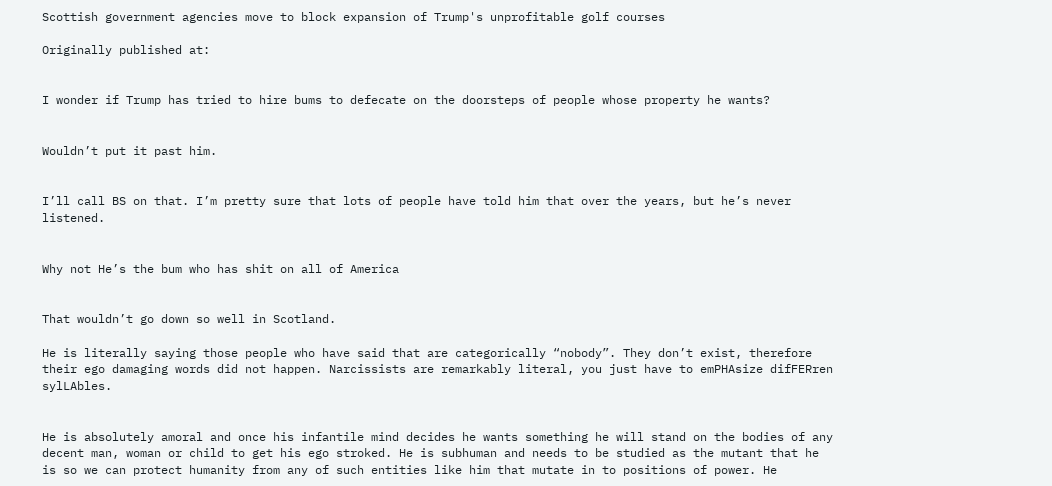Scottish government agencies move to block expansion of Trump's unprofitable golf courses

Originally published at:


I wonder if Trump has tried to hire bums to defecate on the doorsteps of people whose property he wants?


Wouldn’t put it past him.


I’ll call BS on that. I’m pretty sure that lots of people have told him that over the years, but he’s never listened.


Why not He’s the bum who has shit on all of America


That wouldn’t go down so well in Scotland.

He is literally saying those people who have said that are categorically “nobody”. They don’t exist, therefore their ego damaging words did not happen. Narcissists are remarkably literal, you just have to emPHAsize difFERren sylLAbles.


He is absolutely amoral and once his infantile mind decides he wants something he will stand on the bodies of any decent man, woman or child to get his ego stroked. He is subhuman and needs to be studied as the mutant that he is so we can protect humanity from any of such entities like him that mutate in to positions of power. He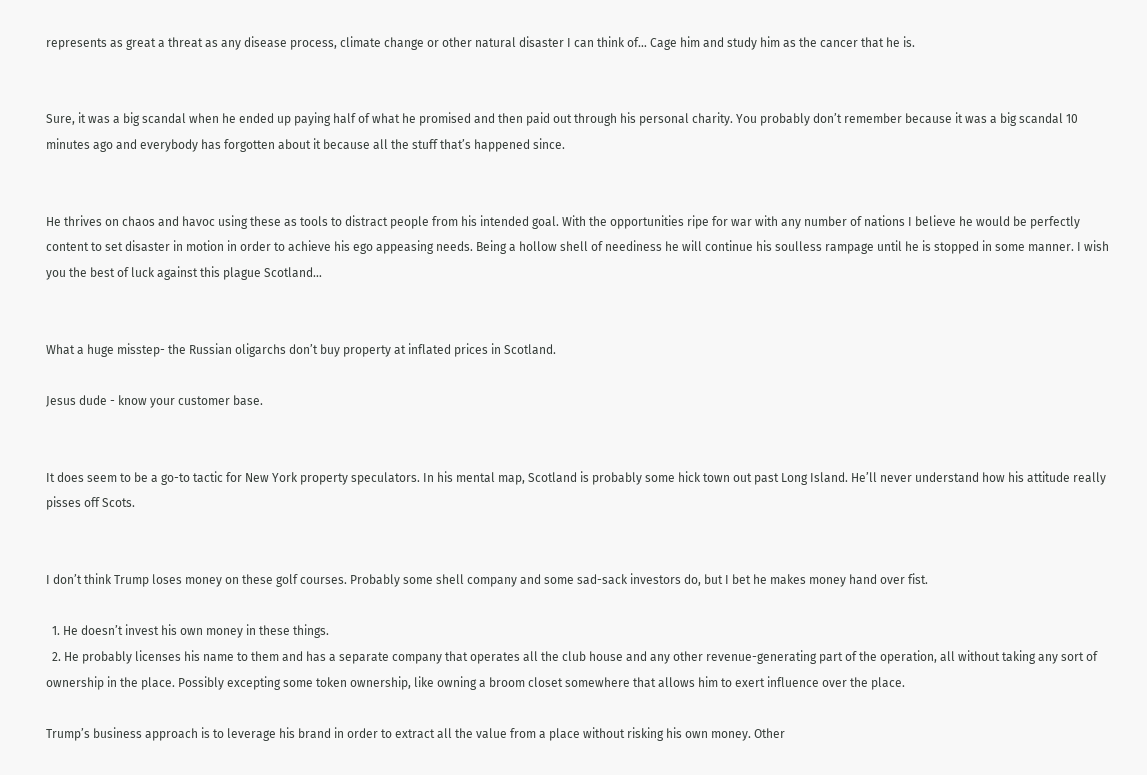represents as great a threat as any disease process, climate change or other natural disaster I can think of… Cage him and study him as the cancer that he is.


Sure, it was a big scandal when he ended up paying half of what he promised and then paid out through his personal charity. You probably don’t remember because it was a big scandal 10 minutes ago and everybody has forgotten about it because all the stuff that’s happened since.


He thrives on chaos and havoc using these as tools to distract people from his intended goal. With the opportunities ripe for war with any number of nations I believe he would be perfectly content to set disaster in motion in order to achieve his ego appeasing needs. Being a hollow shell of neediness he will continue his soulless rampage until he is stopped in some manner. I wish you the best of luck against this plague Scotland…


What a huge misstep- the Russian oligarchs don’t buy property at inflated prices in Scotland.

Jesus dude - know your customer base.


It does seem to be a go-to tactic for New York property speculators. In his mental map, Scotland is probably some hick town out past Long Island. He’ll never understand how his attitude really pisses off Scots.


I don’t think Trump loses money on these golf courses. Probably some shell company and some sad-sack investors do, but I bet he makes money hand over fist.

  1. He doesn’t invest his own money in these things.
  2. He probably licenses his name to them and has a separate company that operates all the club house and any other revenue-generating part of the operation, all without taking any sort of ownership in the place. Possibly excepting some token ownership, like owning a broom closet somewhere that allows him to exert influence over the place.

Trump’s business approach is to leverage his brand in order to extract all the value from a place without risking his own money. Other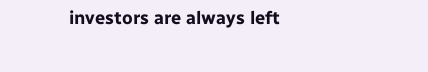investors are always left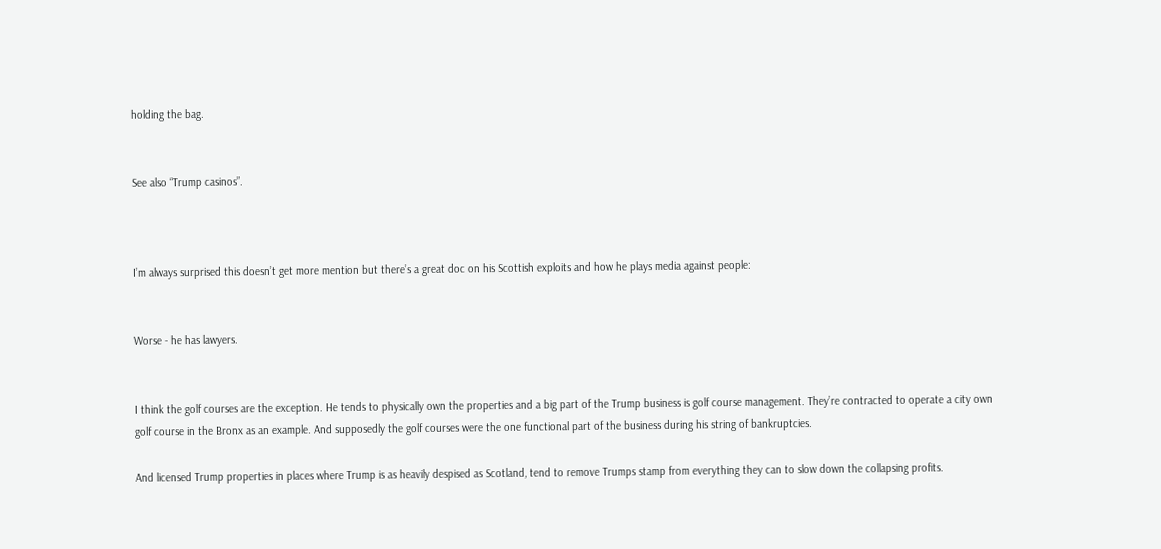holding the bag.


See also “Trump casinos”.



I’m always surprised this doesn’t get more mention but there’s a great doc on his Scottish exploits and how he plays media against people:


Worse - he has lawyers.


I think the golf courses are the exception. He tends to physically own the properties and a big part of the Trump business is golf course management. They’re contracted to operate a city own golf course in the Bronx as an example. And supposedly the golf courses were the one functional part of the business during his string of bankruptcies.

And licensed Trump properties in places where Trump is as heavily despised as Scotland, tend to remove Trumps stamp from everything they can to slow down the collapsing profits.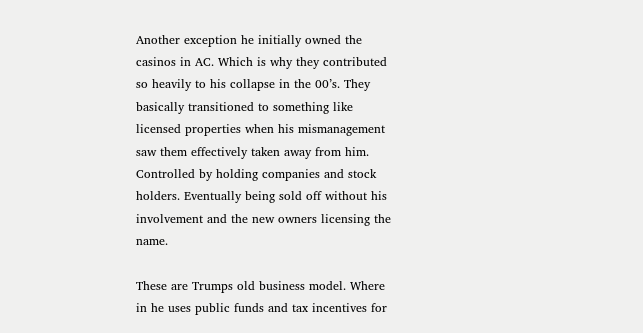Another exception he initially owned the casinos in AC. Which is why they contributed so heavily to his collapse in the 00’s. They basically transitioned to something like licensed properties when his mismanagement saw them effectively taken away from him. Controlled by holding companies and stock holders. Eventually being sold off without his involvement and the new owners licensing the name.

These are Trumps old business model. Where in he uses public funds and tax incentives for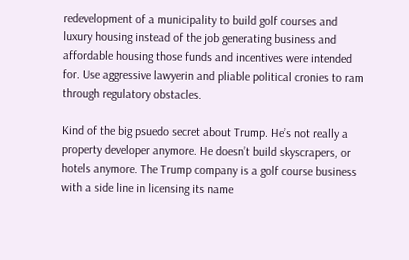redevelopment of a municipality to build golf courses and luxury housing instead of the job generating business and affordable housing those funds and incentives were intended for. Use aggressive lawyerin and pliable political cronies to ram through regulatory obstacles.

Kind of the big psuedo secret about Trump. He’s not really a property developer anymore. He doesn’t build skyscrapers, or hotels anymore. The Trump company is a golf course business with a side line in licensing its name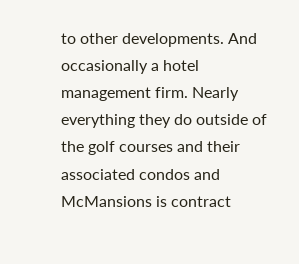to other developments. And occasionally a hotel management firm. Nearly everything they do outside of the golf courses and their associated condos and McMansions is contract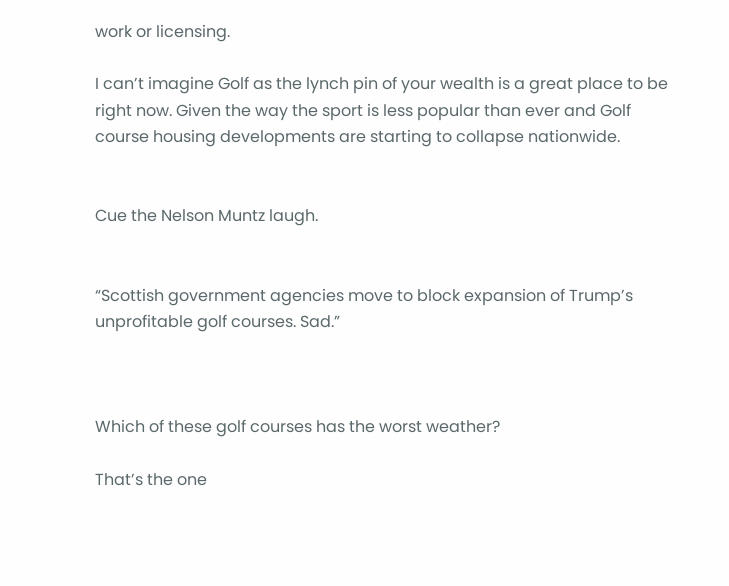work or licensing.

I can’t imagine Golf as the lynch pin of your wealth is a great place to be right now. Given the way the sport is less popular than ever and Golf course housing developments are starting to collapse nationwide.


Cue the Nelson Muntz laugh.


“Scottish government agencies move to block expansion of Trump’s unprofitable golf courses. Sad.”



Which of these golf courses has the worst weather?

That’s the one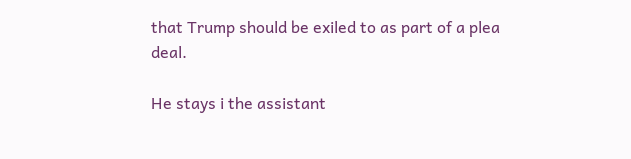that Trump should be exiled to as part of a plea deal.

He stays i the assistant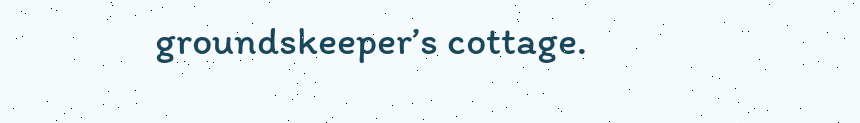groundskeeper’s cottage.